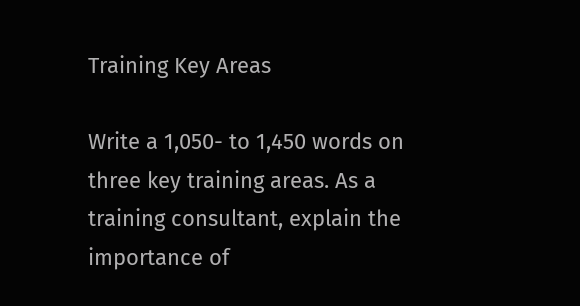Training Key Areas

Write a 1,050- to 1,450 words on three key training areas. As a training consultant, explain the importance of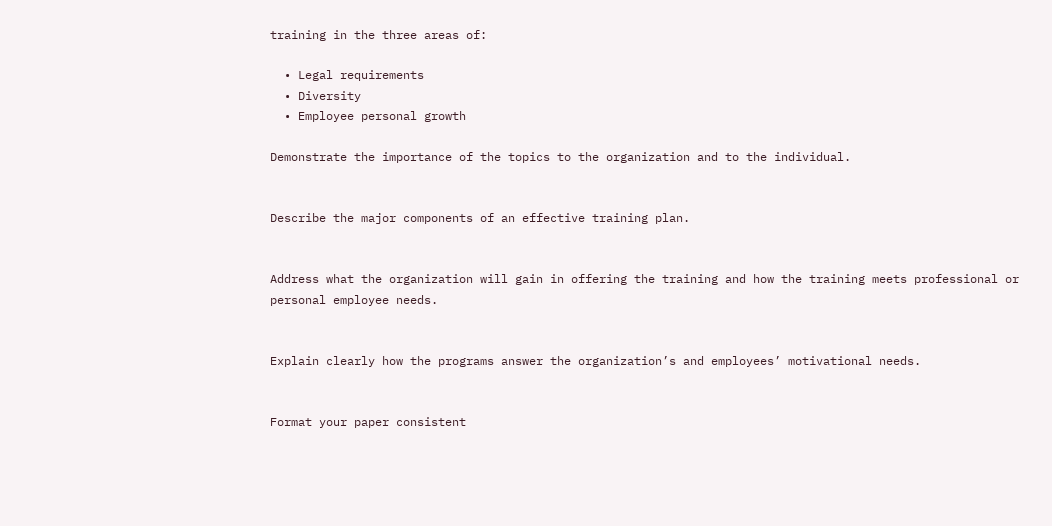training in the three areas of:

  • Legal requirements
  • Diversity
  • Employee personal growth

Demonstrate the importance of the topics to the organization and to the individual.


Describe the major components of an effective training plan.


Address what the organization will gain in offering the training and how the training meets professional or personal employee needs.


Explain clearly how the programs answer the organization’s and employees’ motivational needs.


Format your paper consistent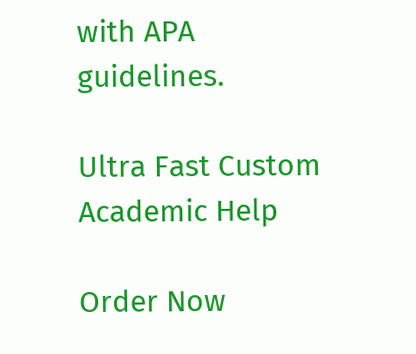with APA guidelines.

Ultra Fast Custom Academic Help

Order Now